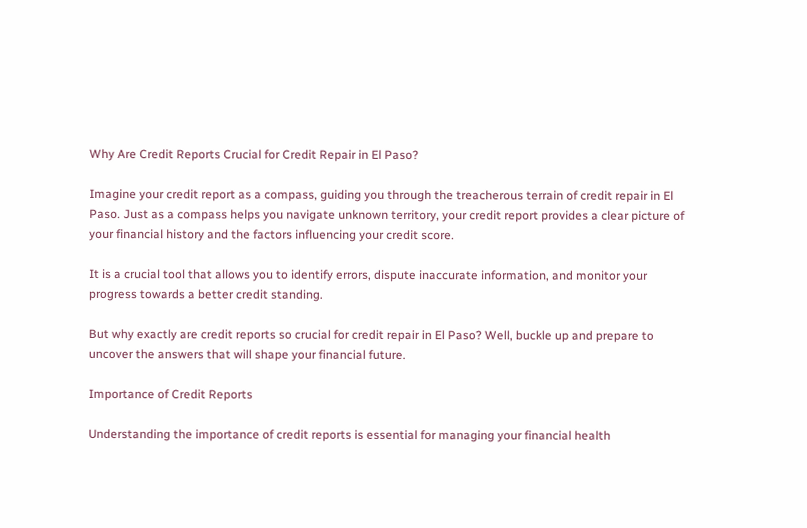Why Are Credit Reports Crucial for Credit Repair in El Paso?

Imagine your credit report as a compass, guiding you through the treacherous terrain of credit repair in El Paso. Just as a compass helps you navigate unknown territory, your credit report provides a clear picture of your financial history and the factors influencing your credit score.

It is a crucial tool that allows you to identify errors, dispute inaccurate information, and monitor your progress towards a better credit standing.

But why exactly are credit reports so crucial for credit repair in El Paso? Well, buckle up and prepare to uncover the answers that will shape your financial future.

Importance of Credit Reports

Understanding the importance of credit reports is essential for managing your financial health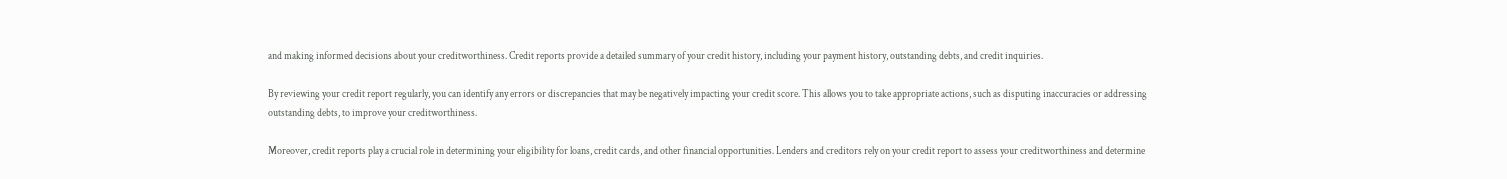and making informed decisions about your creditworthiness. Credit reports provide a detailed summary of your credit history, including your payment history, outstanding debts, and credit inquiries.

By reviewing your credit report regularly, you can identify any errors or discrepancies that may be negatively impacting your credit score. This allows you to take appropriate actions, such as disputing inaccuracies or addressing outstanding debts, to improve your creditworthiness.

Moreover, credit reports play a crucial role in determining your eligibility for loans, credit cards, and other financial opportunities. Lenders and creditors rely on your credit report to assess your creditworthiness and determine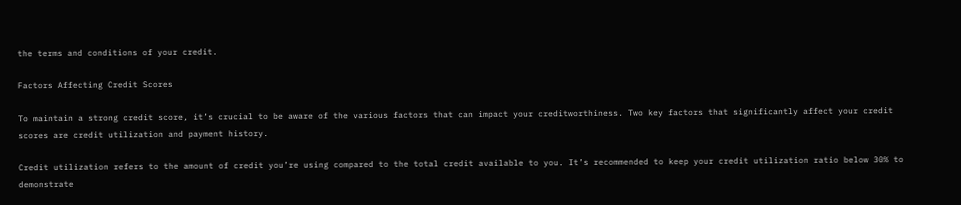the terms and conditions of your credit.

Factors Affecting Credit Scores

To maintain a strong credit score, it’s crucial to be aware of the various factors that can impact your creditworthiness. Two key factors that significantly affect your credit scores are credit utilization and payment history.

Credit utilization refers to the amount of credit you’re using compared to the total credit available to you. It’s recommended to keep your credit utilization ratio below 30% to demonstrate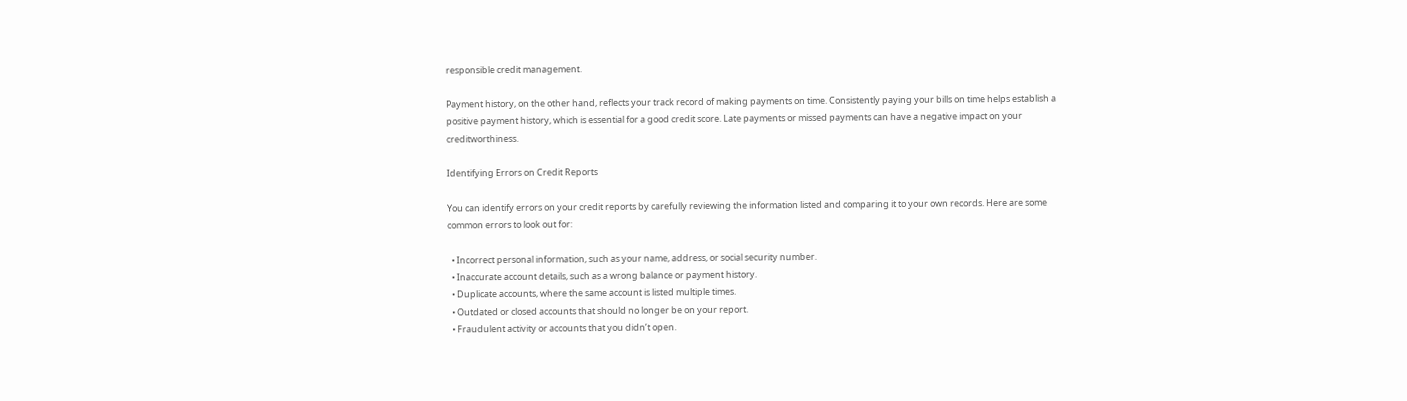responsible credit management.

Payment history, on the other hand, reflects your track record of making payments on time. Consistently paying your bills on time helps establish a positive payment history, which is essential for a good credit score. Late payments or missed payments can have a negative impact on your creditworthiness.

Identifying Errors on Credit Reports

You can identify errors on your credit reports by carefully reviewing the information listed and comparing it to your own records. Here are some common errors to look out for:

  • Incorrect personal information, such as your name, address, or social security number.
  • Inaccurate account details, such as a wrong balance or payment history.
  • Duplicate accounts, where the same account is listed multiple times.
  • Outdated or closed accounts that should no longer be on your report.
  • Fraudulent activity or accounts that you didn’t open.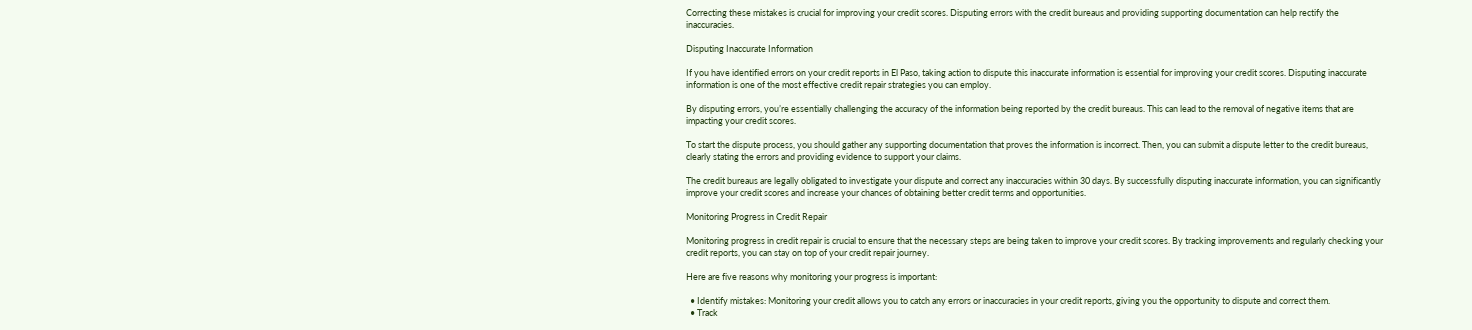Correcting these mistakes is crucial for improving your credit scores. Disputing errors with the credit bureaus and providing supporting documentation can help rectify the inaccuracies.

Disputing Inaccurate Information

If you have identified errors on your credit reports in El Paso, taking action to dispute this inaccurate information is essential for improving your credit scores. Disputing inaccurate information is one of the most effective credit repair strategies you can employ.

By disputing errors, you’re essentially challenging the accuracy of the information being reported by the credit bureaus. This can lead to the removal of negative items that are impacting your credit scores.

To start the dispute process, you should gather any supporting documentation that proves the information is incorrect. Then, you can submit a dispute letter to the credit bureaus, clearly stating the errors and providing evidence to support your claims.

The credit bureaus are legally obligated to investigate your dispute and correct any inaccuracies within 30 days. By successfully disputing inaccurate information, you can significantly improve your credit scores and increase your chances of obtaining better credit terms and opportunities.

Monitoring Progress in Credit Repair

Monitoring progress in credit repair is crucial to ensure that the necessary steps are being taken to improve your credit scores. By tracking improvements and regularly checking your credit reports, you can stay on top of your credit repair journey.

Here are five reasons why monitoring your progress is important:

  • Identify mistakes: Monitoring your credit allows you to catch any errors or inaccuracies in your credit reports, giving you the opportunity to dispute and correct them.
  • Track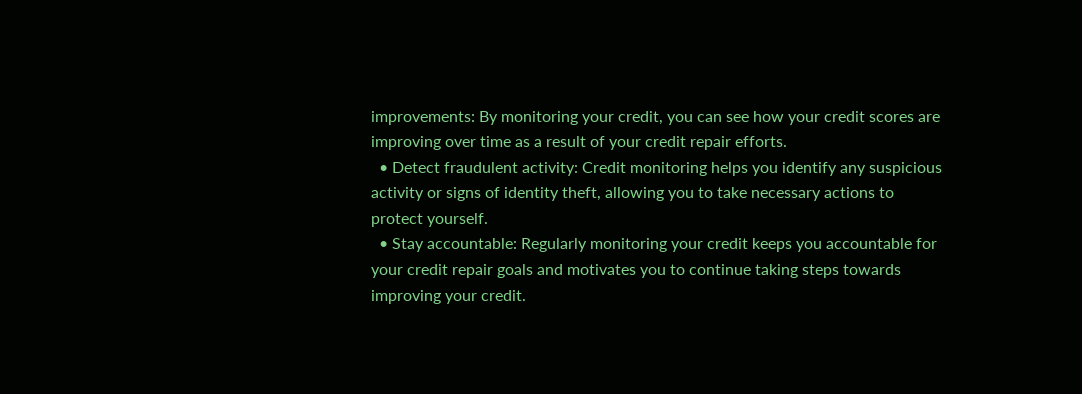improvements: By monitoring your credit, you can see how your credit scores are improving over time as a result of your credit repair efforts.
  • Detect fraudulent activity: Credit monitoring helps you identify any suspicious activity or signs of identity theft, allowing you to take necessary actions to protect yourself.
  • Stay accountable: Regularly monitoring your credit keeps you accountable for your credit repair goals and motivates you to continue taking steps towards improving your credit.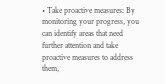• Take proactive measures: By monitoring your progress, you can identify areas that need further attention and take proactive measures to address them,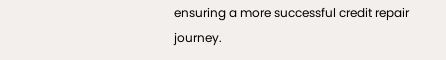ensuring a more successful credit repair journey.